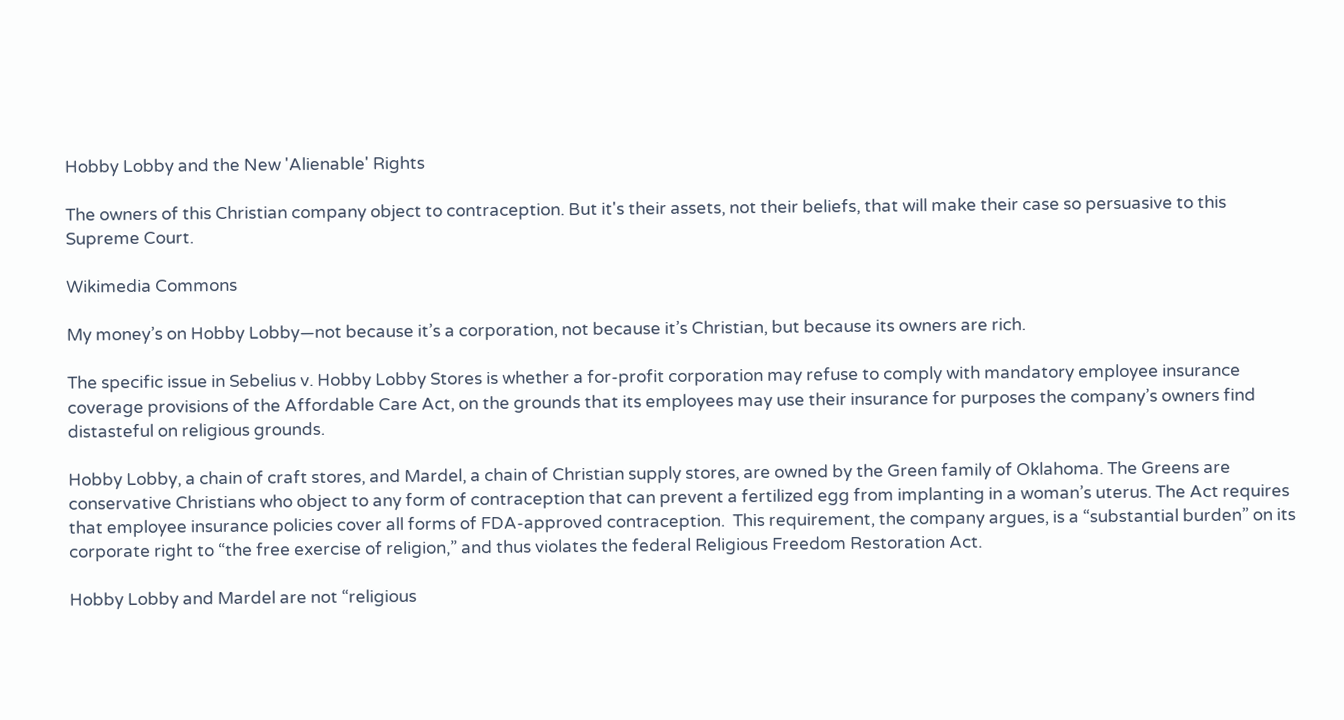Hobby Lobby and the New 'Alienable' Rights

The owners of this Christian company object to contraception. But it's their assets, not their beliefs, that will make their case so persuasive to this Supreme Court.

Wikimedia Commons

My money’s on Hobby Lobby—not because it’s a corporation, not because it’s Christian, but because its owners are rich.

The specific issue in Sebelius v. Hobby Lobby Stores is whether a for-profit corporation may refuse to comply with mandatory employee insurance coverage provisions of the Affordable Care Act, on the grounds that its employees may use their insurance for purposes the company’s owners find distasteful on religious grounds.

Hobby Lobby, a chain of craft stores, and Mardel, a chain of Christian supply stores, are owned by the Green family of Oklahoma. The Greens are conservative Christians who object to any form of contraception that can prevent a fertilized egg from implanting in a woman’s uterus. The Act requires that employee insurance policies cover all forms of FDA-approved contraception.  This requirement, the company argues, is a “substantial burden” on its corporate right to “the free exercise of religion,” and thus violates the federal Religious Freedom Restoration Act.

Hobby Lobby and Mardel are not “religious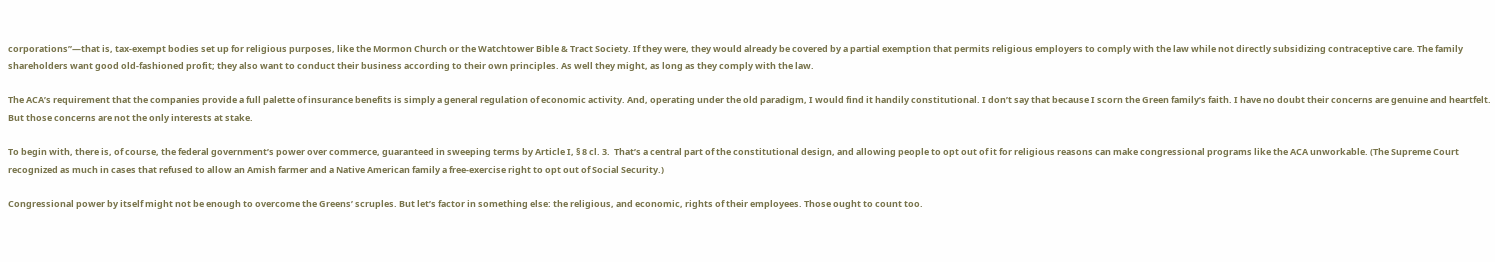corporations”—that is, tax-exempt bodies set up for religious purposes, like the Mormon Church or the Watchtower Bible & Tract Society. If they were, they would already be covered by a partial exemption that permits religious employers to comply with the law while not directly subsidizing contraceptive care. The family shareholders want good old-fashioned profit; they also want to conduct their business according to their own principles. As well they might, as long as they comply with the law.

The ACA’s requirement that the companies provide a full palette of insurance benefits is simply a general regulation of economic activity. And, operating under the old paradigm, I would find it handily constitutional. I don’t say that because I scorn the Green family’s faith. I have no doubt their concerns are genuine and heartfelt. But those concerns are not the only interests at stake.

To begin with, there is, of course, the federal government’s power over commerce, guaranteed in sweeping terms by Article I, § 8 cl. 3.  That’s a central part of the constitutional design, and allowing people to opt out of it for religious reasons can make congressional programs like the ACA unworkable. (The Supreme Court recognized as much in cases that refused to allow an Amish farmer and a Native American family a free-exercise right to opt out of Social Security.)

Congressional power by itself might not be enough to overcome the Greens’ scruples. But let’s factor in something else: the religious, and economic, rights of their employees. Those ought to count too.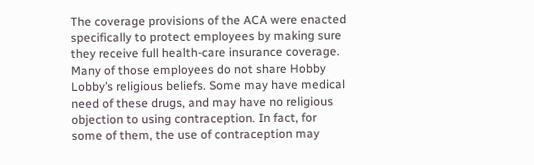The coverage provisions of the ACA were enacted specifically to protect employees by making sure they receive full health-care insurance coverage.  Many of those employees do not share Hobby Lobby’s religious beliefs. Some may have medical need of these drugs, and may have no religious objection to using contraception. In fact, for some of them, the use of contraception may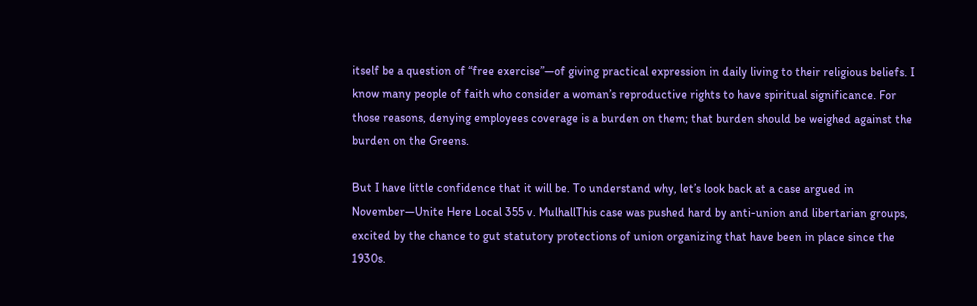itself be a question of “free exercise”—of giving practical expression in daily living to their religious beliefs. I know many people of faith who consider a woman’s reproductive rights to have spiritual significance. For those reasons, denying employees coverage is a burden on them; that burden should be weighed against the burden on the Greens.

But I have little confidence that it will be. To understand why, let’s look back at a case argued in November—Unite Here Local 355 v. MulhallThis case was pushed hard by anti-union and libertarian groups, excited by the chance to gut statutory protections of union organizing that have been in place since the 1930s.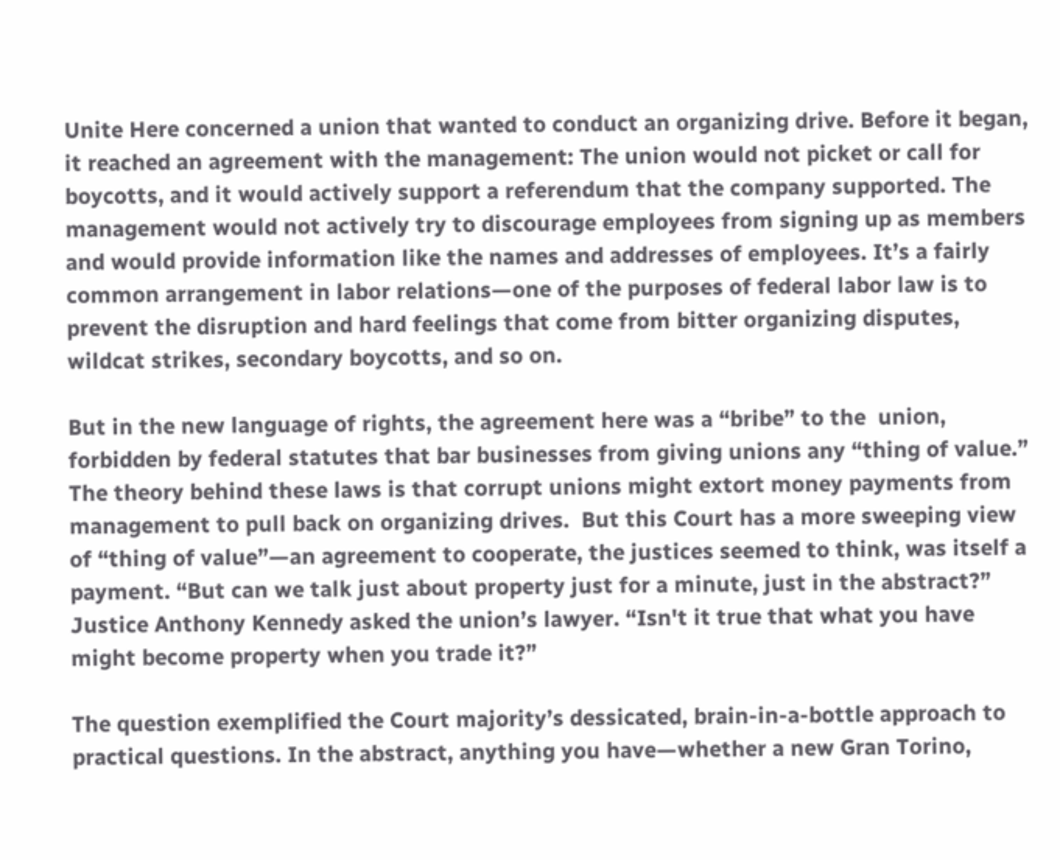Unite Here concerned a union that wanted to conduct an organizing drive. Before it began, it reached an agreement with the management: The union would not picket or call for boycotts, and it would actively support a referendum that the company supported. The management would not actively try to discourage employees from signing up as members and would provide information like the names and addresses of employees. It’s a fairly common arrangement in labor relations—one of the purposes of federal labor law is to prevent the disruption and hard feelings that come from bitter organizing disputes, wildcat strikes, secondary boycotts, and so on.

But in the new language of rights, the agreement here was a “bribe” to the  union, forbidden by federal statutes that bar businesses from giving unions any “thing of value.” The theory behind these laws is that corrupt unions might extort money payments from management to pull back on organizing drives.  But this Court has a more sweeping view of “thing of value”—an agreement to cooperate, the justices seemed to think, was itself a payment. “But can we talk just about property just for a minute, just in the abstract?” Justice Anthony Kennedy asked the union’s lawyer. “Isn't it true that what you have might become property when you trade it?”

The question exemplified the Court majority’s dessicated, brain-in-a-bottle approach to practical questions. In the abstract, anything you have—whether a new Gran Torino,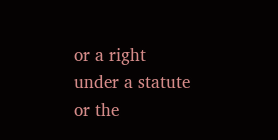or a right under a statute or the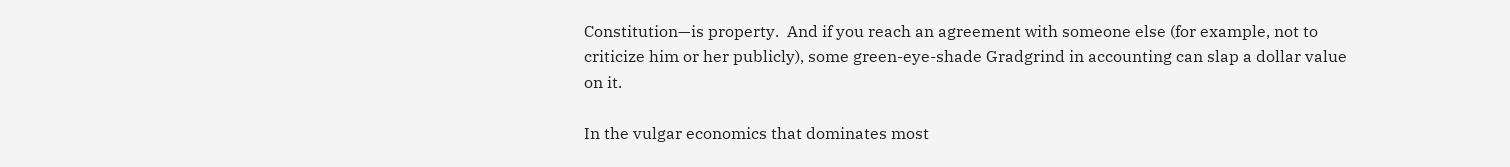Constitution—is property.  And if you reach an agreement with someone else (for example, not to criticize him or her publicly), some green-eye-shade Gradgrind in accounting can slap a dollar value on it.

In the vulgar economics that dominates most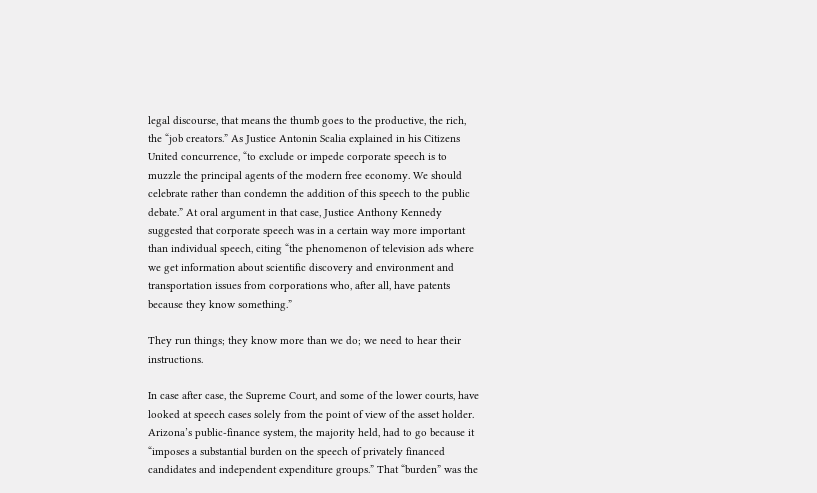legal discourse, that means the thumb goes to the productive, the rich, the “job creators.” As Justice Antonin Scalia explained in his Citizens United concurrence, “to exclude or impede corporate speech is to muzzle the principal agents of the modern free economy. We should celebrate rather than condemn the addition of this speech to the public debate.” At oral argument in that case, Justice Anthony Kennedy suggested that corporate speech was in a certain way more important than individual speech, citing “the phenomenon of television ads where we get information about scientific discovery and environment and transportation issues from corporations who, after all, have patents because they know something.”

They run things; they know more than we do; we need to hear their instructions.

In case after case, the Supreme Court, and some of the lower courts, have looked at speech cases solely from the point of view of the asset holder. Arizona’s public-finance system, the majority held, had to go because it “imposes a substantial burden on the speech of privately financed candidates and independent expenditure groups.” That “burden” was the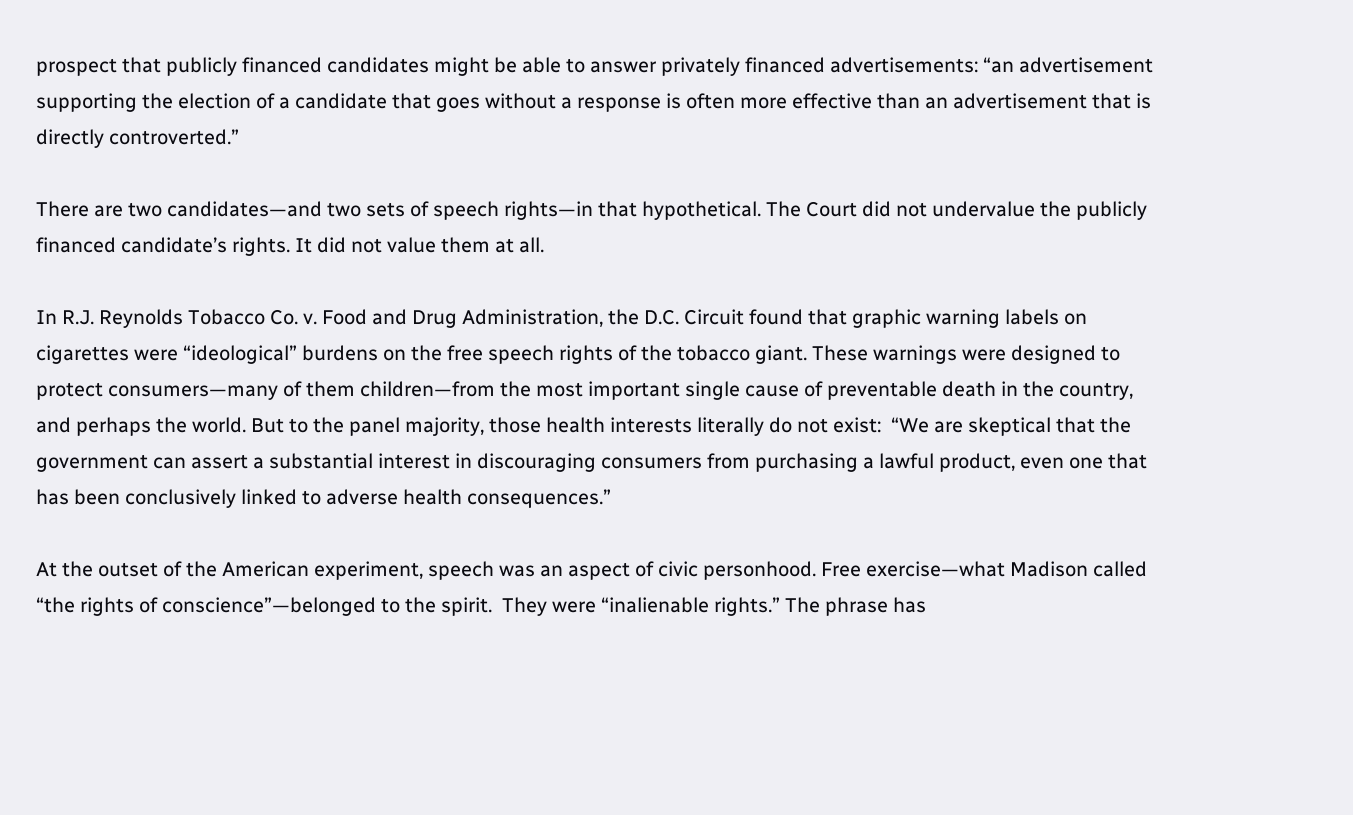prospect that publicly financed candidates might be able to answer privately financed advertisements: “an advertisement supporting the election of a candidate that goes without a response is often more effective than an advertisement that is directly controverted.”

There are two candidates—and two sets of speech rights—in that hypothetical. The Court did not undervalue the publicly financed candidate’s rights. It did not value them at all.

In R.J. Reynolds Tobacco Co. v. Food and Drug Administration, the D.C. Circuit found that graphic warning labels on cigarettes were “ideological” burdens on the free speech rights of the tobacco giant. These warnings were designed to protect consumers—many of them children—from the most important single cause of preventable death in the country, and perhaps the world. But to the panel majority, those health interests literally do not exist:  “We are skeptical that the government can assert a substantial interest in discouraging consumers from purchasing a lawful product, even one that  has been conclusively linked to adverse health consequences.”

At the outset of the American experiment, speech was an aspect of civic personhood. Free exercise—what Madison called “the rights of conscience”—belonged to the spirit.  They were “inalienable rights.” The phrase has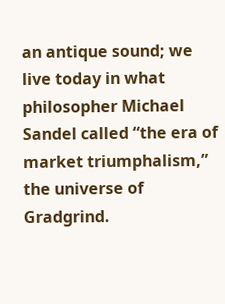an antique sound; we live today in what philosopher Michael Sandel called “the era of market triumphalism,” the universe of Gradgrind.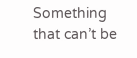Something that can’t be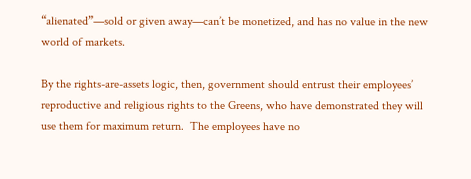“alienated”—sold or given away—can’t be monetized, and has no value in the new world of markets.

By the rights-are-assets logic, then, government should entrust their employees’ reproductive and religious rights to the Greens, who have demonstrated they will use them for maximum return.  The employees have no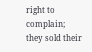right to complain; they sold their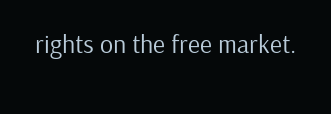rights on the free market.